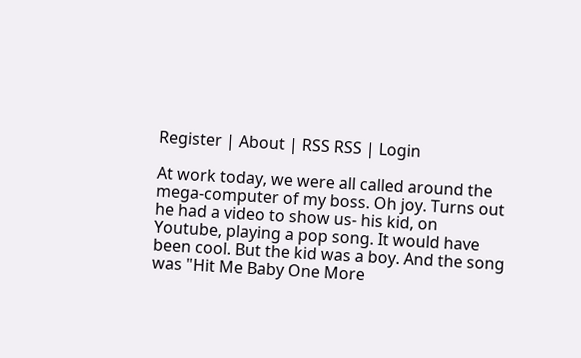Register | About | RSS RSS | Login

At work today, we were all called around the mega-computer of my boss. Oh joy. Turns out he had a video to show us- his kid, on Youtube, playing a pop song. It would have been cool. But the kid was a boy. And the song was "Hit Me Baby One More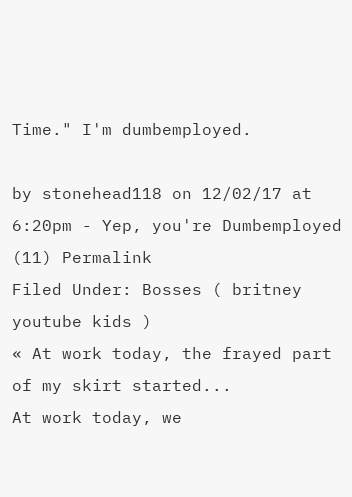Time." I'm dumbemployed.

by stonehead118 on 12/02/17 at 6:20pm - Yep, you're Dumbemployed (11) Permalink
Filed Under: Bosses ( britney youtube kids )
« At work today, the frayed part of my skirt started...
At work today, we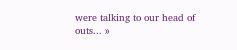were talking to our head of outs... »